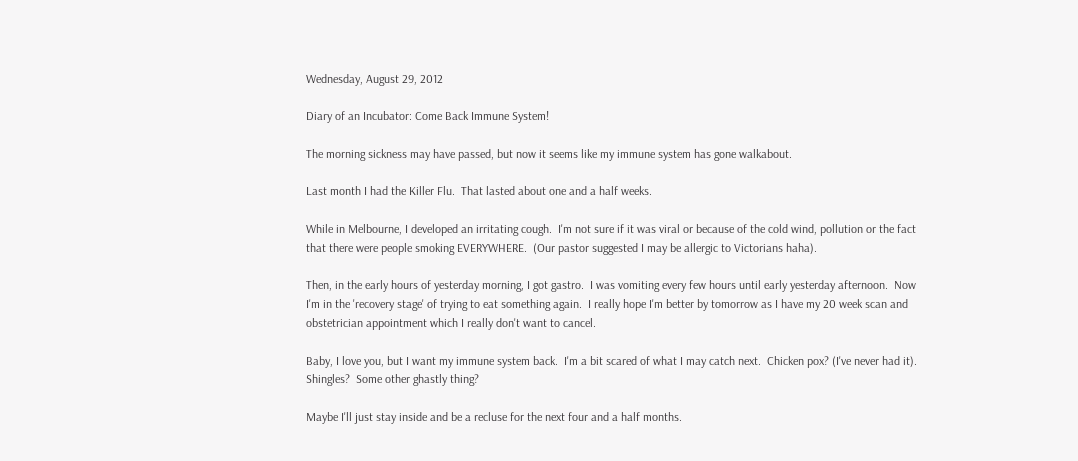Wednesday, August 29, 2012

Diary of an Incubator: Come Back Immune System!

The morning sickness may have passed, but now it seems like my immune system has gone walkabout.

Last month I had the Killer Flu.  That lasted about one and a half weeks.

While in Melbourne, I developed an irritating cough.  I'm not sure if it was viral or because of the cold wind, pollution or the fact that there were people smoking EVERYWHERE.  (Our pastor suggested I may be allergic to Victorians haha).

Then, in the early hours of yesterday morning, I got gastro.  I was vomiting every few hours until early yesterday afternoon.  Now I'm in the 'recovery stage' of trying to eat something again.  I really hope I'm better by tomorrow as I have my 20 week scan and obstetrician appointment which I really don't want to cancel.

Baby, I love you, but I want my immune system back.  I'm a bit scared of what I may catch next.  Chicken pox? (I've never had it).  Shingles?  Some other ghastly thing?

Maybe I'll just stay inside and be a recluse for the next four and a half months.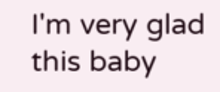I'm very glad this baby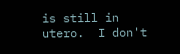is still in utero.  I don't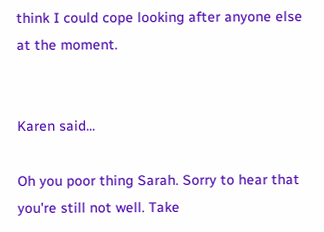think I could cope looking after anyone else at the moment.


Karen said...

Oh you poor thing Sarah. Sorry to hear that you're still not well. Take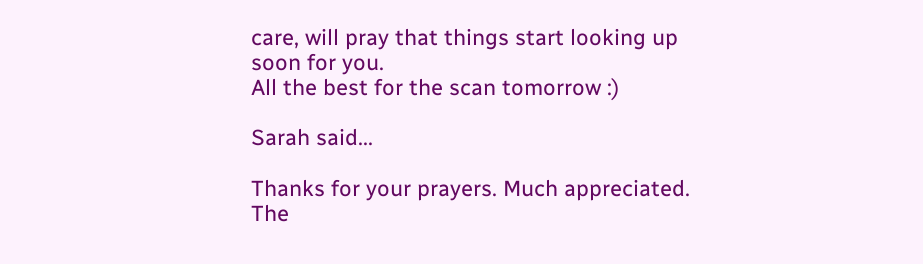care, will pray that things start looking up soon for you.
All the best for the scan tomorrow :)

Sarah said...

Thanks for your prayers. Much appreciated. The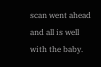scan went ahead and all is well with the baby.